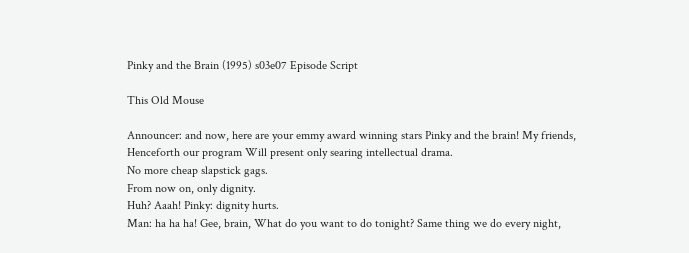Pinky and the Brain (1995) s03e07 Episode Script

This Old Mouse

Announcer: and now, here are your emmy award winning stars Pinky and the brain! My friends, Henceforth our program Will present only searing intellectual drama.
No more cheap slapstick gags.
From now on, only dignity.
Huh? Aaah! Pinky: dignity hurts.
Man: ha ha ha! Gee, brain, What do you want to do tonight? Same thing we do every night,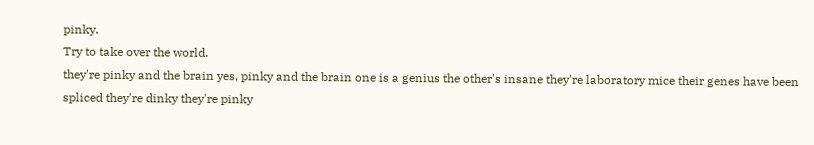pinky.
Try to take over the world.
they're pinky and the brain yes, pinky and the brain one is a genius the other's insane they're laboratory mice their genes have been spliced they're dinky they're pinky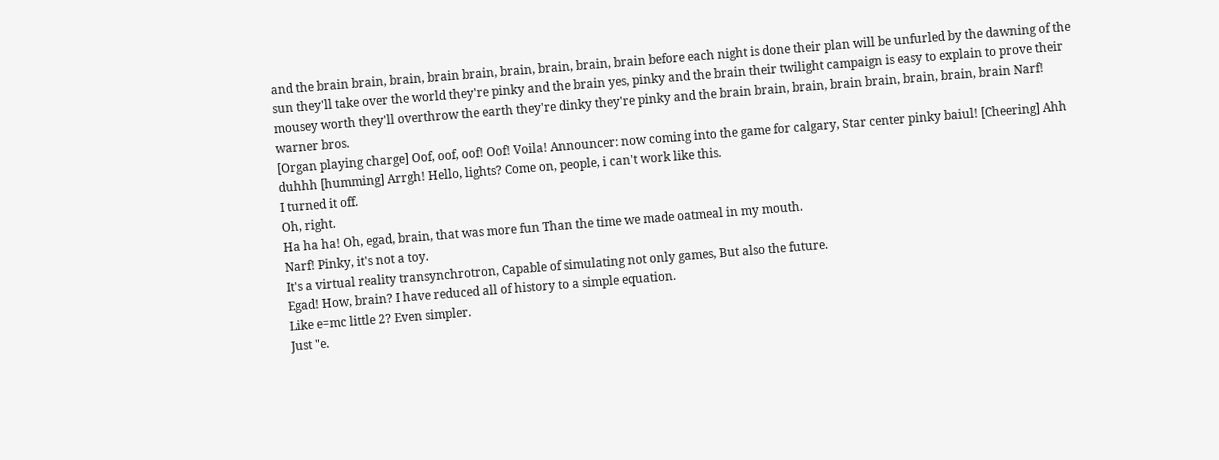and the brain brain, brain, brain brain, brain, brain, brain, brain before each night is done their plan will be unfurled by the dawning of the sun they'll take over the world they're pinky and the brain yes, pinky and the brain their twilight campaign is easy to explain to prove their mousey worth they'll overthrow the earth they're dinky they're pinky and the brain brain, brain, brain brain, brain, brain, brain Narf! warner bros.
[Organ playing charge] Oof, oof, oof! Oof! Voila! Announcer: now coming into the game for calgary, Star center pinky baiul! [Cheering] Ahh duhhh [humming] Arrgh! Hello, lights? Come on, people, i can't work like this.
I turned it off.
Oh, right.
Ha ha ha! Oh, egad, brain, that was more fun Than the time we made oatmeal in my mouth.
Narf! Pinky, it's not a toy.
It's a virtual reality transynchrotron, Capable of simulating not only games, But also the future.
Egad! How, brain? I have reduced all of history to a simple equation.
Like e=mc little 2? Even simpler.
Just "e.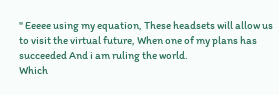" Eeeee using my equation, These headsets will allow us to visit the virtual future, When one of my plans has succeeded And i am ruling the world.
Which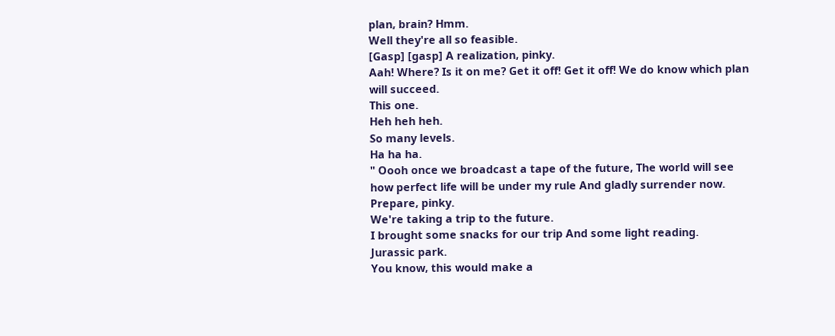plan, brain? Hmm.
Well they're all so feasible.
[Gasp] [gasp] A realization, pinky.
Aah! Where? Is it on me? Get it off! Get it off! We do know which plan will succeed.
This one.
Heh heh heh.
So many levels.
Ha ha ha.
" Oooh once we broadcast a tape of the future, The world will see how perfect life will be under my rule And gladly surrender now.
Prepare, pinky.
We're taking a trip to the future.
I brought some snacks for our trip And some light reading.
Jurassic park.
You know, this would make a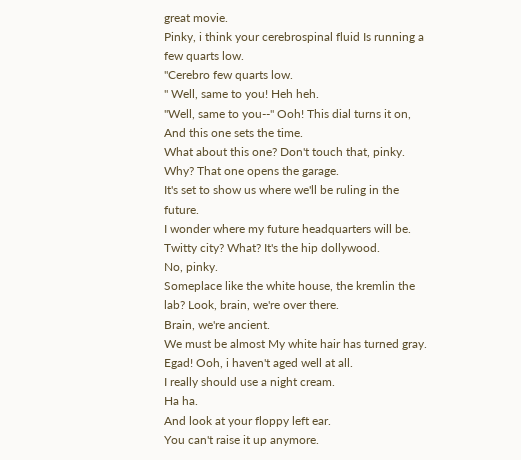great movie.
Pinky, i think your cerebrospinal fluid Is running a few quarts low.
"Cerebro few quarts low.
" Well, same to you! Heh heh.
"Well, same to you--" Ooh! This dial turns it on, And this one sets the time.
What about this one? Don't touch that, pinky.
Why? That one opens the garage.
It's set to show us where we'll be ruling in the future.
I wonder where my future headquarters will be.
Twitty city? What? It's the hip dollywood.
No, pinky.
Someplace like the white house, the kremlin the lab? Look, brain, we're over there.
Brain, we're ancient.
We must be almost My white hair has turned gray.
Egad! Ooh, i haven't aged well at all.
I really should use a night cream.
Ha ha.
And look at your floppy left ear.
You can't raise it up anymore.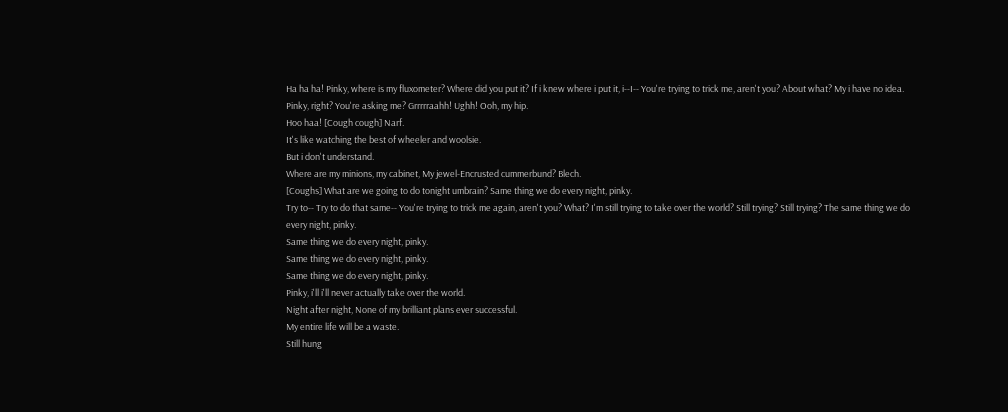Ha ha ha! Pinky, where is my fluxometer? Where did you put it? If i knew where i put it, i--I-- You're trying to trick me, aren't you? About what? My i have no idea.
Pinky, right? You're asking me? Grrrrraahh! Ughh! Ooh, my hip.
Hoo haa! [Cough cough] Narf.
It's like watching the best of wheeler and woolsie.
But i don't understand.
Where are my minions, my cabinet, My jewel-Encrusted cummerbund? Blech.
[Coughs] What are we going to do tonight umbrain? Same thing we do every night, pinky.
Try to-- Try to do that same-- You're trying to trick me again, aren't you? What? I'm still trying to take over the world? Still trying? Still trying? The same thing we do every night, pinky.
Same thing we do every night, pinky.
Same thing we do every night, pinky.
Same thing we do every night, pinky.
Pinky, i'll i'll never actually take over the world.
Night after night, None of my brilliant plans ever successful.
My entire life will be a waste.
Still hung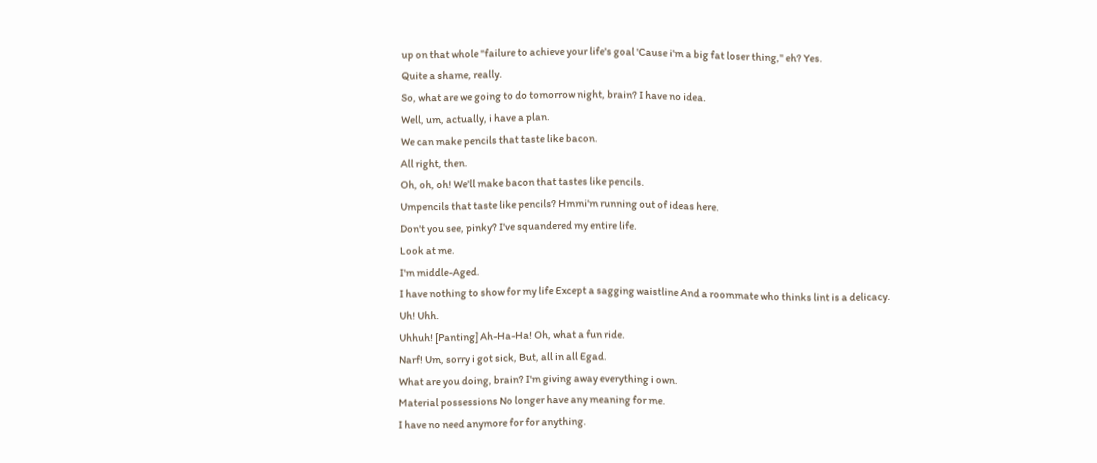up on that whole "failure to achieve your life's goal 'Cause i'm a big fat loser thing," eh? Yes.
Quite a shame, really.
So, what are we going to do tomorrow night, brain? I have no idea.
Well, um, actually, i have a plan.
We can make pencils that taste like bacon.
All right, then.
Oh, oh, oh! We'll make bacon that tastes like pencils.
Umpencils that taste like pencils? Hmmi'm running out of ideas here.
Don't you see, pinky? I've squandered my entire life.
Look at me.
I'm middle-Aged.
I have nothing to show for my life Except a sagging waistline And a roommate who thinks lint is a delicacy.
Uh! Uhh.
Uhhuh! [Panting] Ah-Ha-Ha! Oh, what a fun ride.
Narf! Um, sorry i got sick, But, all in all Egad.
What are you doing, brain? I'm giving away everything i own.
Material possessions No longer have any meaning for me.
I have no need anymore for for anything.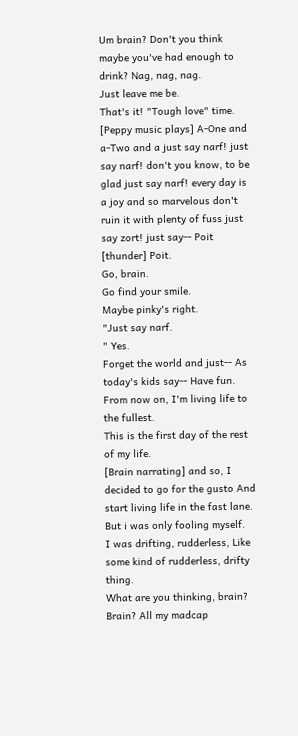Um brain? Don't you think maybe you've had enough to drink? Nag, nag, nag.
Just leave me be.
That's it! "Tough love" time.
[Peppy music plays] A-One and a-Two and a just say narf! just say narf! don't you know, to be glad just say narf! every day is a joy and so marvelous don't ruin it with plenty of fuss just say zort! just say-- Poit [thunder] Poit.
Go, brain.
Go find your smile.
Maybe pinky's right.
"Just say narf.
" Yes.
Forget the world and just-- As today's kids say-- Have fun.
From now on, I'm living life to the fullest.
This is the first day of the rest of my life.
[Brain narrating] and so, I decided to go for the gusto And start living life in the fast lane.
But i was only fooling myself.
I was drifting, rudderless, Like some kind of rudderless, drifty thing.
What are you thinking, brain? Brain? All my madcap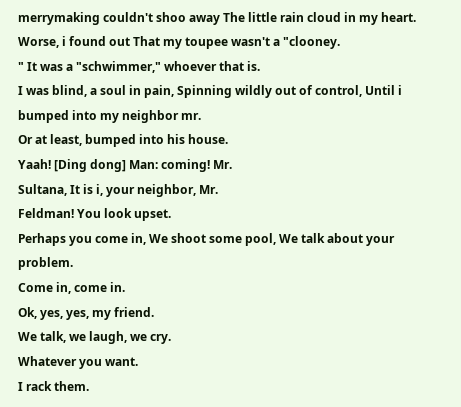merrymaking couldn't shoo away The little rain cloud in my heart.
Worse, i found out That my toupee wasn't a "clooney.
" It was a "schwimmer," whoever that is.
I was blind, a soul in pain, Spinning wildly out of control, Until i bumped into my neighbor mr.
Or at least, bumped into his house.
Yaah! [Ding dong] Man: coming! Mr.
Sultana, It is i, your neighbor, Mr.
Feldman! You look upset.
Perhaps you come in, We shoot some pool, We talk about your problem.
Come in, come in.
Ok, yes, yes, my friend.
We talk, we laugh, we cry.
Whatever you want.
I rack them.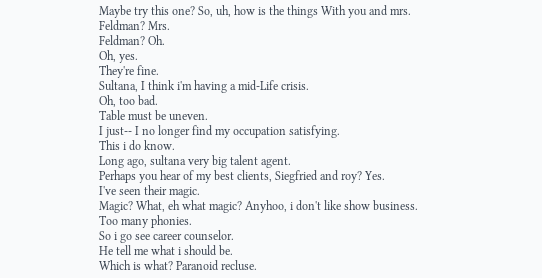Maybe try this one? So, uh, how is the things With you and mrs.
Feldman? Mrs.
Feldman? Oh.
Oh, yes.
They're fine.
Sultana, I think i'm having a mid-Life crisis.
Oh, too bad.
Table must be uneven.
I just-- I no longer find my occupation satisfying.
This i do know.
Long ago, sultana very big talent agent.
Perhaps you hear of my best clients, Siegfried and roy? Yes.
I've seen their magic.
Magic? What, eh what magic? Anyhoo, i don't like show business.
Too many phonies.
So i go see career counselor.
He tell me what i should be.
Which is what? Paranoid recluse.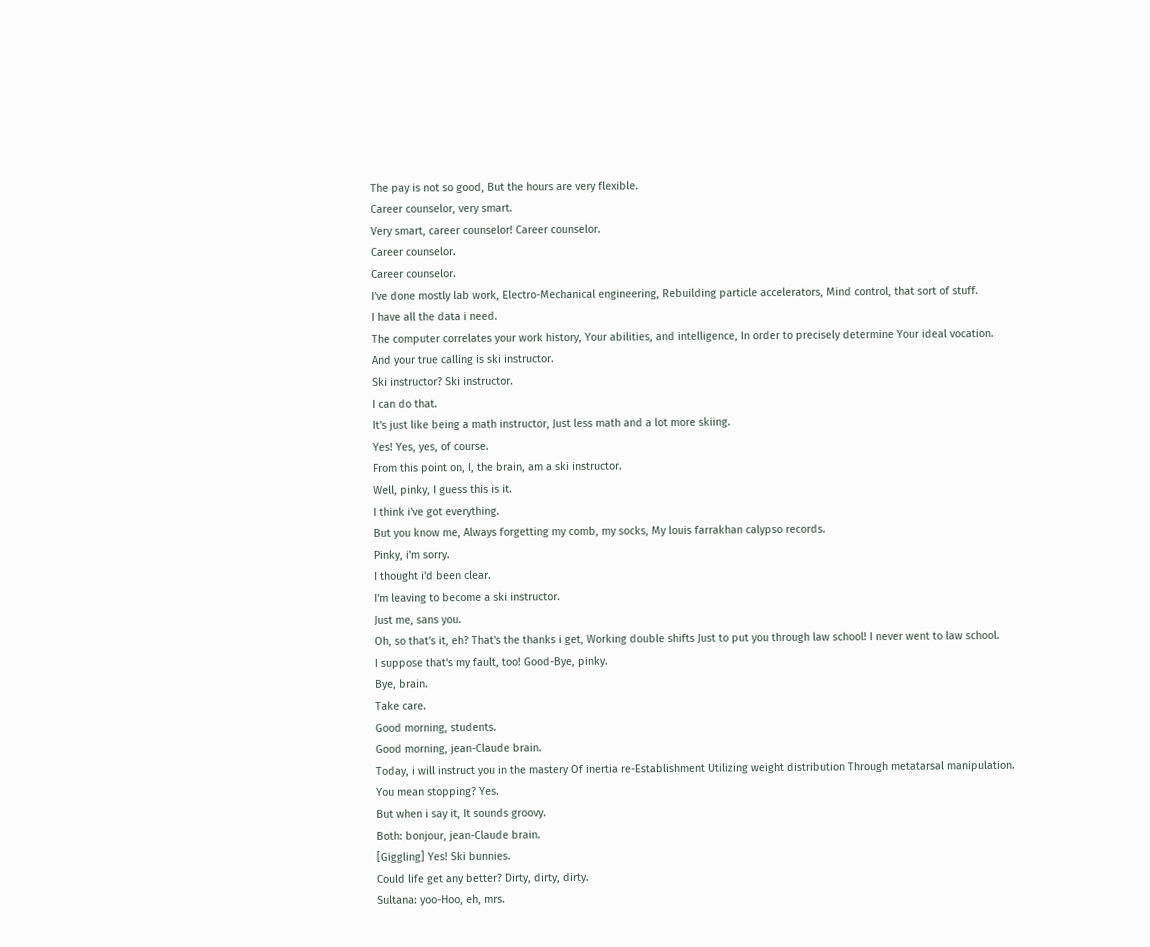The pay is not so good, But the hours are very flexible.
Career counselor, very smart.
Very smart, career counselor! Career counselor.
Career counselor.
Career counselor.
I've done mostly lab work, Electro-Mechanical engineering, Rebuilding particle accelerators, Mind control, that sort of stuff.
I have all the data i need.
The computer correlates your work history, Your abilities, and intelligence, In order to precisely determine Your ideal vocation.
And your true calling is ski instructor.
Ski instructor? Ski instructor.
I can do that.
It's just like being a math instructor, Just less math and a lot more skiing.
Yes! Yes, yes, of course.
From this point on, I, the brain, am a ski instructor.
Well, pinky, I guess this is it.
I think i've got everything.
But you know me, Always forgetting my comb, my socks, My louis farrakhan calypso records.
Pinky, i'm sorry.
I thought i'd been clear.
I'm leaving to become a ski instructor.
Just me, sans you.
Oh, so that's it, eh? That's the thanks i get, Working double shifts Just to put you through law school! I never went to law school.
I suppose that's my fault, too! Good-Bye, pinky.
Bye, brain.
Take care.
Good morning, students.
Good morning, jean-Claude brain.
Today, i will instruct you in the mastery Of inertia re-Establishment Utilizing weight distribution Through metatarsal manipulation.
You mean stopping? Yes.
But when i say it, It sounds groovy.
Both: bonjour, jean-Claude brain.
[Giggling] Yes! Ski bunnies.
Could life get any better? Dirty, dirty, dirty.
Sultana: yoo-Hoo, eh, mrs.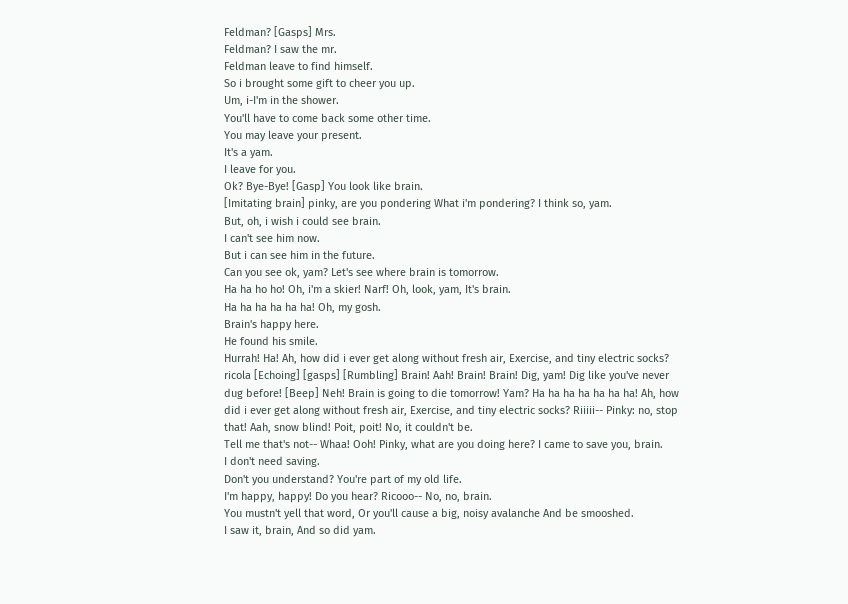Feldman? [Gasps] Mrs.
Feldman? I saw the mr.
Feldman leave to find himself.
So i brought some gift to cheer you up.
Um, i-I'm in the shower.
You'll have to come back some other time.
You may leave your present.
It's a yam.
I leave for you.
Ok? Bye-Bye! [Gasp] You look like brain.
[Imitating brain] pinky, are you pondering What i'm pondering? I think so, yam.
But, oh, i wish i could see brain.
I can't see him now.
But i can see him in the future.
Can you see ok, yam? Let's see where brain is tomorrow.
Ha ha ho ho! Oh, i'm a skier! Narf! Oh, look, yam, It's brain.
Ha ha ha ha ha ha! Oh, my gosh.
Brain's happy here.
He found his smile.
Hurrah! Ha! Ah, how did i ever get along without fresh air, Exercise, and tiny electric socks? ricola [Echoing] [gasps] [Rumbling] Brain! Aah! Brain! Brain! Dig, yam! Dig like you've never dug before! [Beep] Neh! Brain is going to die tomorrow! Yam? Ha ha ha ha ha ha ha! Ah, how did i ever get along without fresh air, Exercise, and tiny electric socks? Riiiii-- Pinky: no, stop that! Aah, snow blind! Poit, poit! No, it couldn't be.
Tell me that's not-- Whaa! Ooh! Pinky, what are you doing here? I came to save you, brain.
I don't need saving.
Don't you understand? You're part of my old life.
I'm happy, happy! Do you hear? Ricooo-- No, no, brain.
You mustn't yell that word, Or you'll cause a big, noisy avalanche And be smooshed.
I saw it, brain, And so did yam.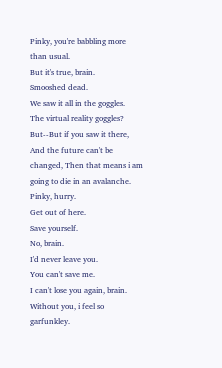Pinky, you're babbling more than usual.
But it's true, brain.
Smooshed dead.
We saw it all in the goggles.
The virtual reality goggles? But--But if you saw it there, And the future can't be changed, Then that means i am going to die in an avalanche.
Pinky, hurry.
Get out of here.
Save yourself.
No, brain.
I'd never leave you.
You can't save me.
I can't lose you again, brain.
Without you, i feel so garfunkley.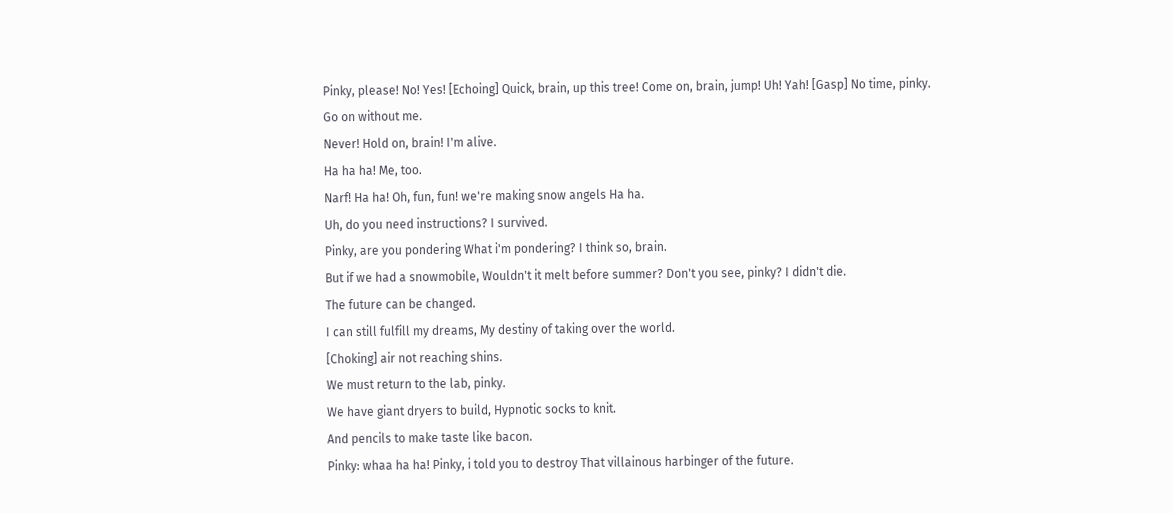Pinky, please! No! Yes! [Echoing] Quick, brain, up this tree! Come on, brain, jump! Uh! Yah! [Gasp] No time, pinky.
Go on without me.
Never! Hold on, brain! I'm alive.
Ha ha ha! Me, too.
Narf! Ha ha! Oh, fun, fun! we're making snow angels Ha ha.
Uh, do you need instructions? I survived.
Pinky, are you pondering What i'm pondering? I think so, brain.
But if we had a snowmobile, Wouldn't it melt before summer? Don't you see, pinky? I didn't die.
The future can be changed.
I can still fulfill my dreams, My destiny of taking over the world.
[Choking] air not reaching shins.
We must return to the lab, pinky.
We have giant dryers to build, Hypnotic socks to knit.
And pencils to make taste like bacon.
Pinky: whaa ha ha! Pinky, i told you to destroy That villainous harbinger of the future.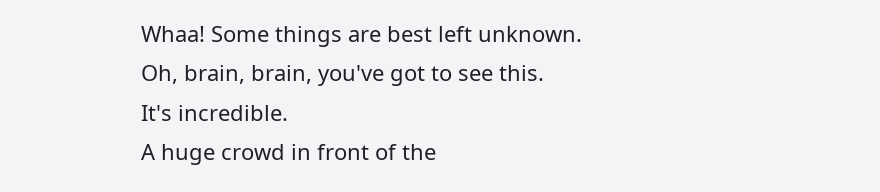Whaa! Some things are best left unknown.
Oh, brain, brain, you've got to see this.
It's incredible.
A huge crowd in front of the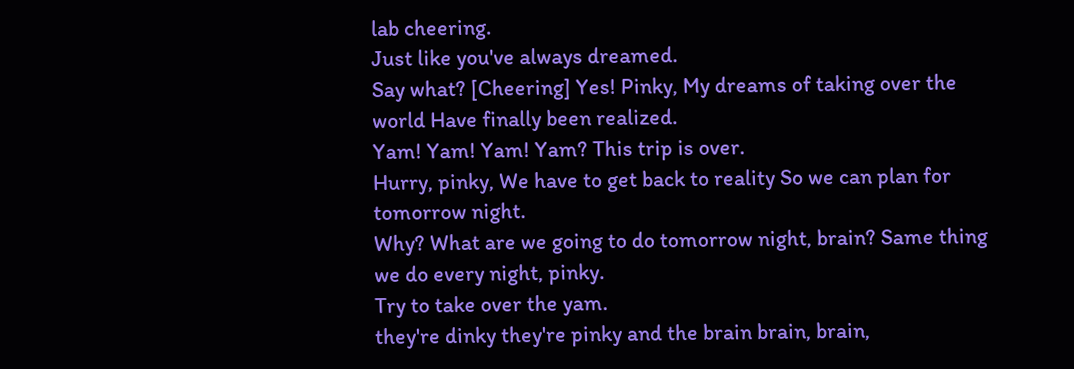lab cheering.
Just like you've always dreamed.
Say what? [Cheering] Yes! Pinky, My dreams of taking over the world Have finally been realized.
Yam! Yam! Yam! Yam? This trip is over.
Hurry, pinky, We have to get back to reality So we can plan for tomorrow night.
Why? What are we going to do tomorrow night, brain? Same thing we do every night, pinky.
Try to take over the yam.
they're dinky they're pinky and the brain brain, brain,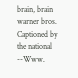brain, brain warner bros.
Captioned by the national --Www.